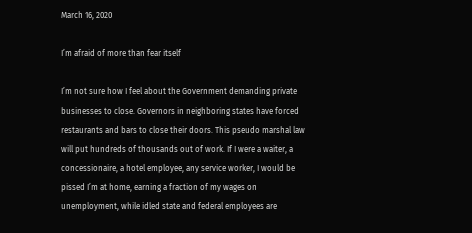March 16, 2020

I’m afraid of more than fear itself

I’m not sure how I feel about the Government demanding private businesses to close. Governors in neighboring states have forced restaurants and bars to close their doors. This pseudo marshal law will put hundreds of thousands out of work. If I were a waiter, a concessionaire, a hotel employee, any service worker, I would be pissed I’m at home, earning a fraction of my wages on unemployment, while idled state and federal employees are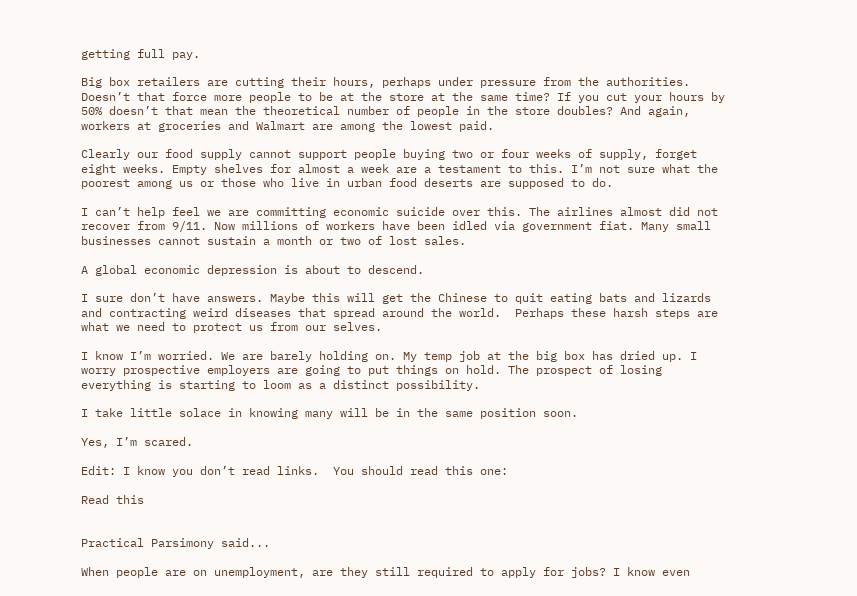getting full pay.

Big box retailers are cutting their hours, perhaps under pressure from the authorities. Doesn’t that force more people to be at the store at the same time? If you cut your hours by 50% doesn’t that mean the theoretical number of people in the store doubles? And again, workers at groceries and Walmart are among the lowest paid.

Clearly our food supply cannot support people buying two or four weeks of supply, forget eight weeks. Empty shelves for almost a week are a testament to this. I’m not sure what the poorest among us or those who live in urban food deserts are supposed to do.

I can’t help feel we are committing economic suicide over this. The airlines almost did not recover from 9/11. Now millions of workers have been idled via government fiat. Many small businesses cannot sustain a month or two of lost sales.

A global economic depression is about to descend.

I sure don’t have answers. Maybe this will get the Chinese to quit eating bats and lizards and contracting weird diseases that spread around the world.  Perhaps these harsh steps are what we need to protect us from our selves.

I know I’m worried. We are barely holding on. My temp job at the big box has dried up. I worry prospective employers are going to put things on hold. The prospect of losing everything is starting to loom as a distinct possibility.

I take little solace in knowing many will be in the same position soon.

Yes, I’m scared.

Edit: I know you don’t read links.  You should read this one:

Read this


Practical Parsimony said...

When people are on unemployment, are they still required to apply for jobs? I know even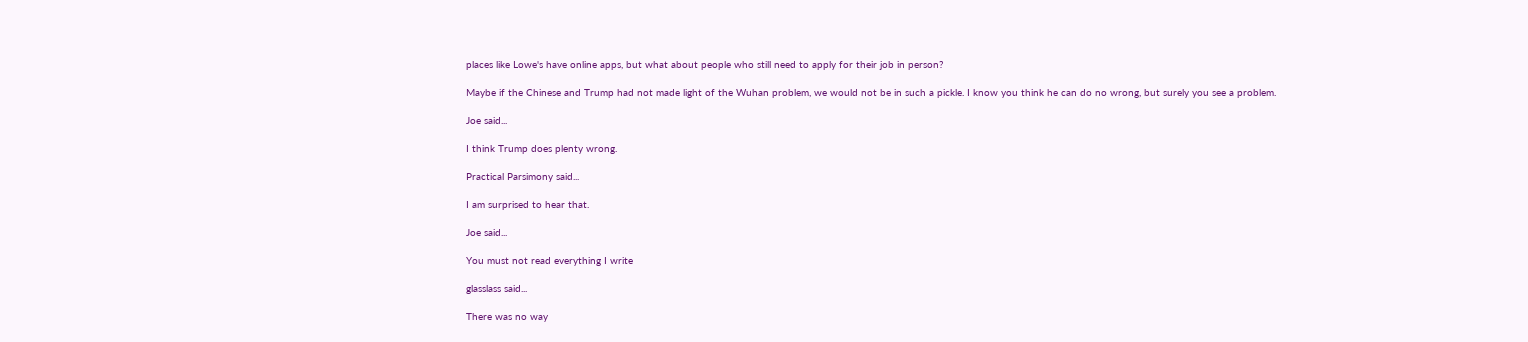places like Lowe's have online apps, but what about people who still need to apply for their job in person?

Maybe if the Chinese and Trump had not made light of the Wuhan problem, we would not be in such a pickle. I know you think he can do no wrong, but surely you see a problem.

Joe said...

I think Trump does plenty wrong.

Practical Parsimony said...

I am surprised to hear that.

Joe said...

You must not read everything I write

glasslass said...

There was no way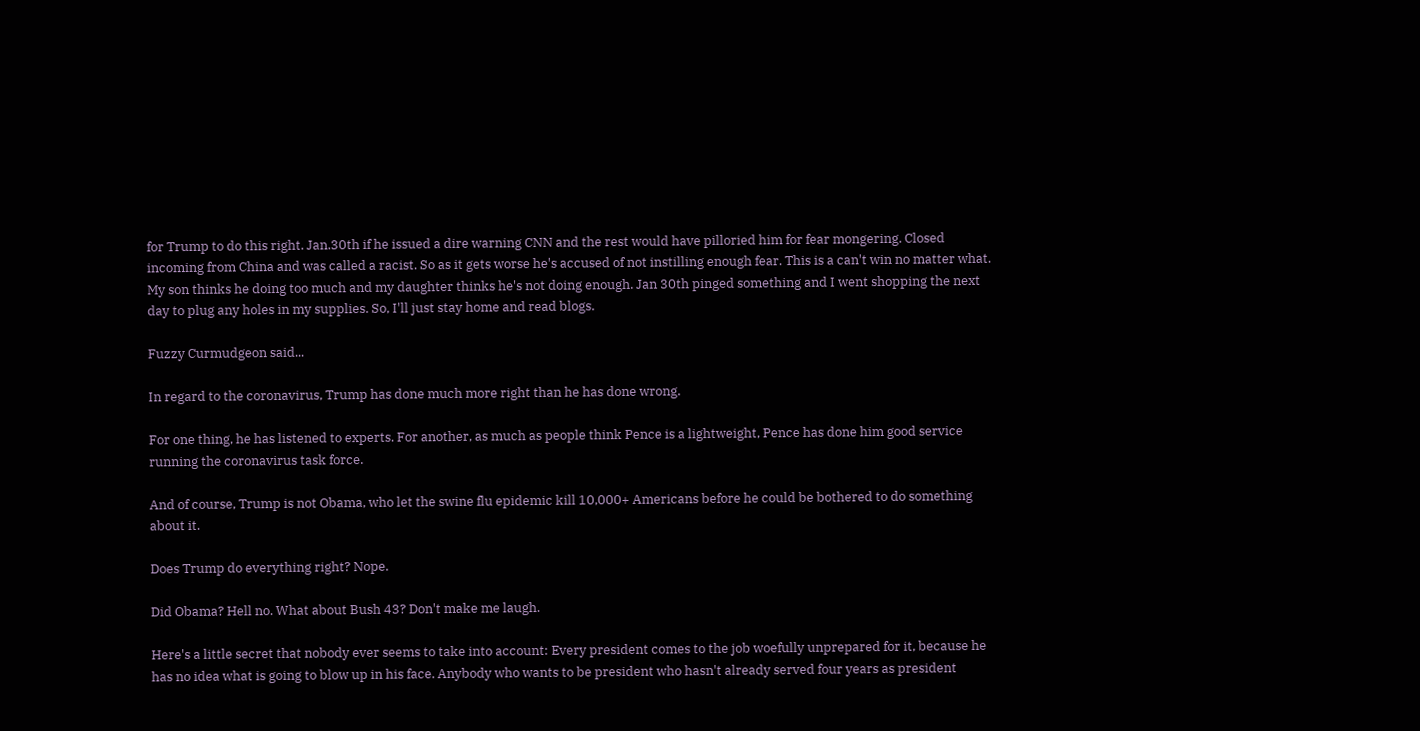for Trump to do this right. Jan.30th if he issued a dire warning CNN and the rest would have pilloried him for fear mongering. Closed incoming from China and was called a racist. So as it gets worse he's accused of not instilling enough fear. This is a can't win no matter what. My son thinks he doing too much and my daughter thinks he's not doing enough. Jan 30th pinged something and I went shopping the next day to plug any holes in my supplies. So, I'll just stay home and read blogs.

Fuzzy Curmudgeon said...

In regard to the coronavirus, Trump has done much more right than he has done wrong.

For one thing, he has listened to experts. For another, as much as people think Pence is a lightweight, Pence has done him good service running the coronavirus task force.

And of course, Trump is not Obama, who let the swine flu epidemic kill 10,000+ Americans before he could be bothered to do something about it.

Does Trump do everything right? Nope.

Did Obama? Hell no. What about Bush 43? Don't make me laugh.

Here's a little secret that nobody ever seems to take into account: Every president comes to the job woefully unprepared for it, because he has no idea what is going to blow up in his face. Anybody who wants to be president who hasn't already served four years as president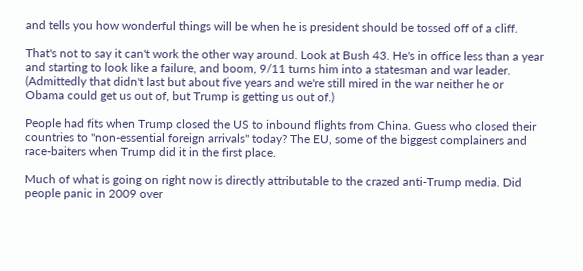and tells you how wonderful things will be when he is president should be tossed off of a cliff.

That's not to say it can't work the other way around. Look at Bush 43. He's in office less than a year and starting to look like a failure, and boom, 9/11 turns him into a statesman and war leader. (Admittedly that didn't last but about five years and we're still mired in the war neither he or Obama could get us out of, but Trump is getting us out of.)

People had fits when Trump closed the US to inbound flights from China. Guess who closed their countries to "non-essential foreign arrivals" today? The EU, some of the biggest complainers and race-baiters when Trump did it in the first place.

Much of what is going on right now is directly attributable to the crazed anti-Trump media. Did people panic in 2009 over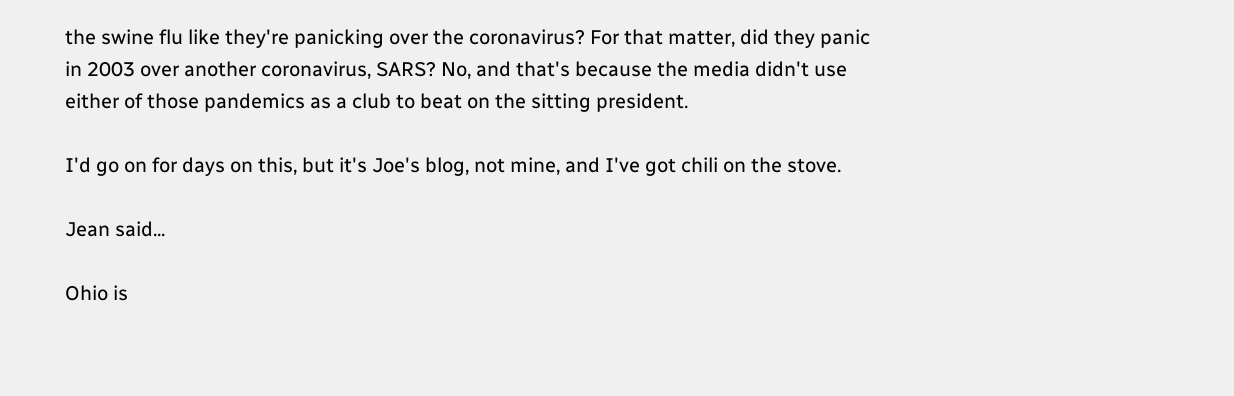the swine flu like they're panicking over the coronavirus? For that matter, did they panic in 2003 over another coronavirus, SARS? No, and that's because the media didn't use either of those pandemics as a club to beat on the sitting president.

I'd go on for days on this, but it's Joe's blog, not mine, and I've got chili on the stove.

Jean said...

Ohio is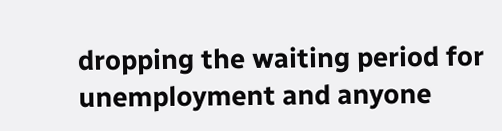dropping the waiting period for unemployment and anyone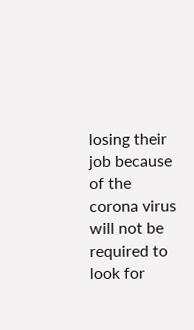losing their job because of the corona virus will not be required to look for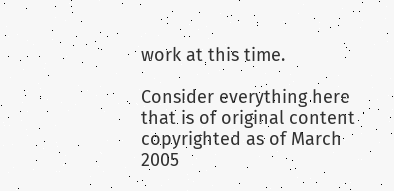work at this time.

Consider everything here that is of original content copyrighted as of March 2005